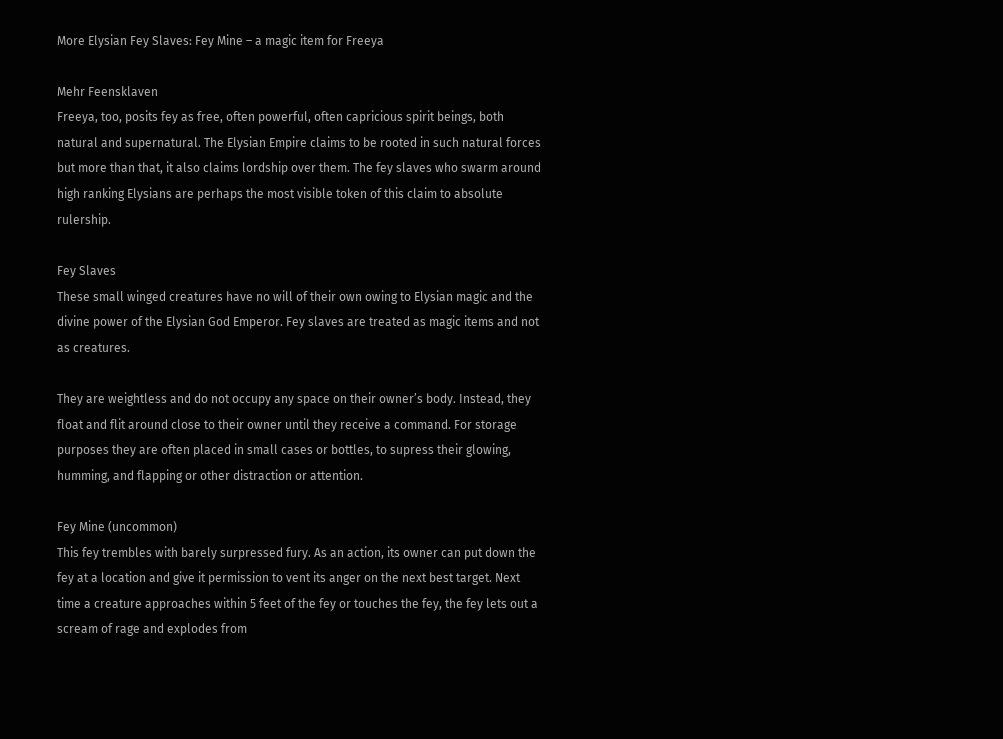More Elysian Fey Slaves: Fey Mine – a magic item for Freeya

Mehr Feensklaven
Freeya, too, posits fey as free, often powerful, often capricious spirit beings, both natural and supernatural. The Elysian Empire claims to be rooted in such natural forces but more than that, it also claims lordship over them. The fey slaves who swarm around high ranking Elysians are perhaps the most visible token of this claim to absolute rulership.

Fey Slaves
These small winged creatures have no will of their own owing to Elysian magic and the divine power of the Elysian God Emperor. Fey slaves are treated as magic items and not as creatures.

They are weightless and do not occupy any space on their owner’s body. Instead, they float and flit around close to their owner until they receive a command. For storage purposes they are often placed in small cases or bottles, to supress their glowing, humming, and flapping or other distraction or attention.

Fey Mine (uncommon)
This fey trembles with barely surpressed fury. As an action, its owner can put down the fey at a location and give it permission to vent its anger on the next best target. Next time a creature approaches within 5 feet of the fey or touches the fey, the fey lets out a scream of rage and explodes from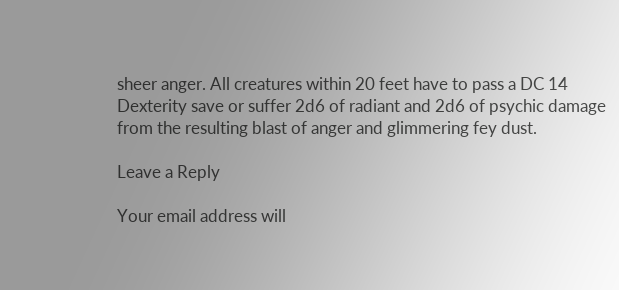sheer anger. All creatures within 20 feet have to pass a DC 14 Dexterity save or suffer 2d6 of radiant and 2d6 of psychic damage from the resulting blast of anger and glimmering fey dust.

Leave a Reply

Your email address will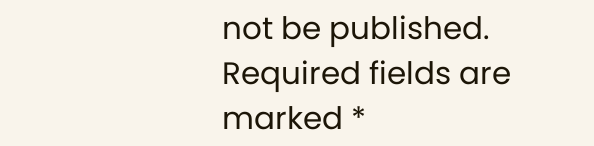not be published. Required fields are marked *